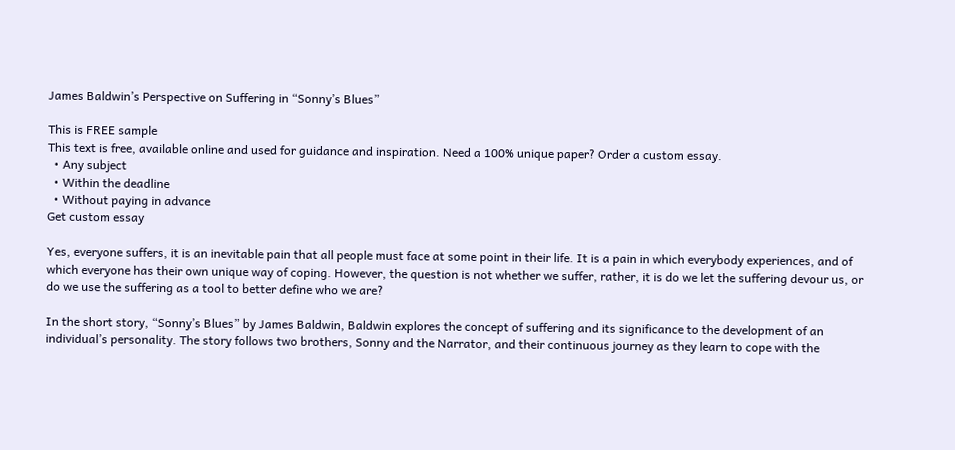James Baldwin’s Perspective on Suffering in “Sonny’s Blues”

This is FREE sample
This text is free, available online and used for guidance and inspiration. Need a 100% unique paper? Order a custom essay.
  • Any subject
  • Within the deadline
  • Without paying in advance
Get custom essay

Yes, everyone suffers, it is an inevitable pain that all people must face at some point in their life. It is a pain in which everybody experiences, and of which everyone has their own unique way of coping. However, the question is not whether we suffer, rather, it is do we let the suffering devour us, or do we use the suffering as a tool to better define who we are?

In the short story, “Sonny’s Blues” by James Baldwin, Baldwin explores the concept of suffering and its significance to the development of an individual’s personality. The story follows two brothers, Sonny and the Narrator, and their continuous journey as they learn to cope with the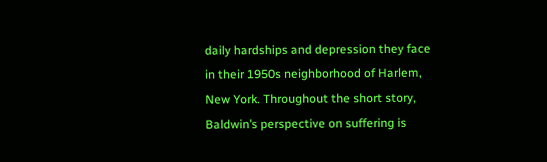daily hardships and depression they face in their 1950s neighborhood of Harlem, New York. Throughout the short story, Baldwin’s perspective on suffering is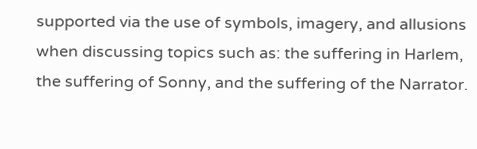supported via the use of symbols, imagery, and allusions when discussing topics such as: the suffering in Harlem, the suffering of Sonny, and the suffering of the Narrator.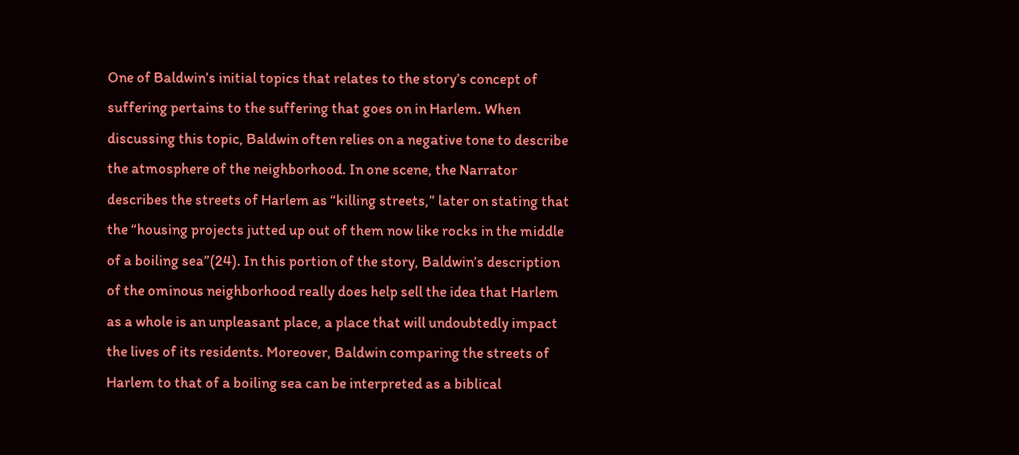One of Baldwin’s initial topics that relates to the story’s concept of suffering pertains to the suffering that goes on in Harlem. When discussing this topic, Baldwin often relies on a negative tone to describe the atmosphere of the neighborhood. In one scene, the Narrator describes the streets of Harlem as “killing streets,” later on stating that the “housing projects jutted up out of them now like rocks in the middle of a boiling sea”(24). In this portion of the story, Baldwin’s description of the ominous neighborhood really does help sell the idea that Harlem as a whole is an unpleasant place, a place that will undoubtedly impact the lives of its residents. Moreover, Baldwin comparing the streets of Harlem to that of a boiling sea can be interpreted as a biblical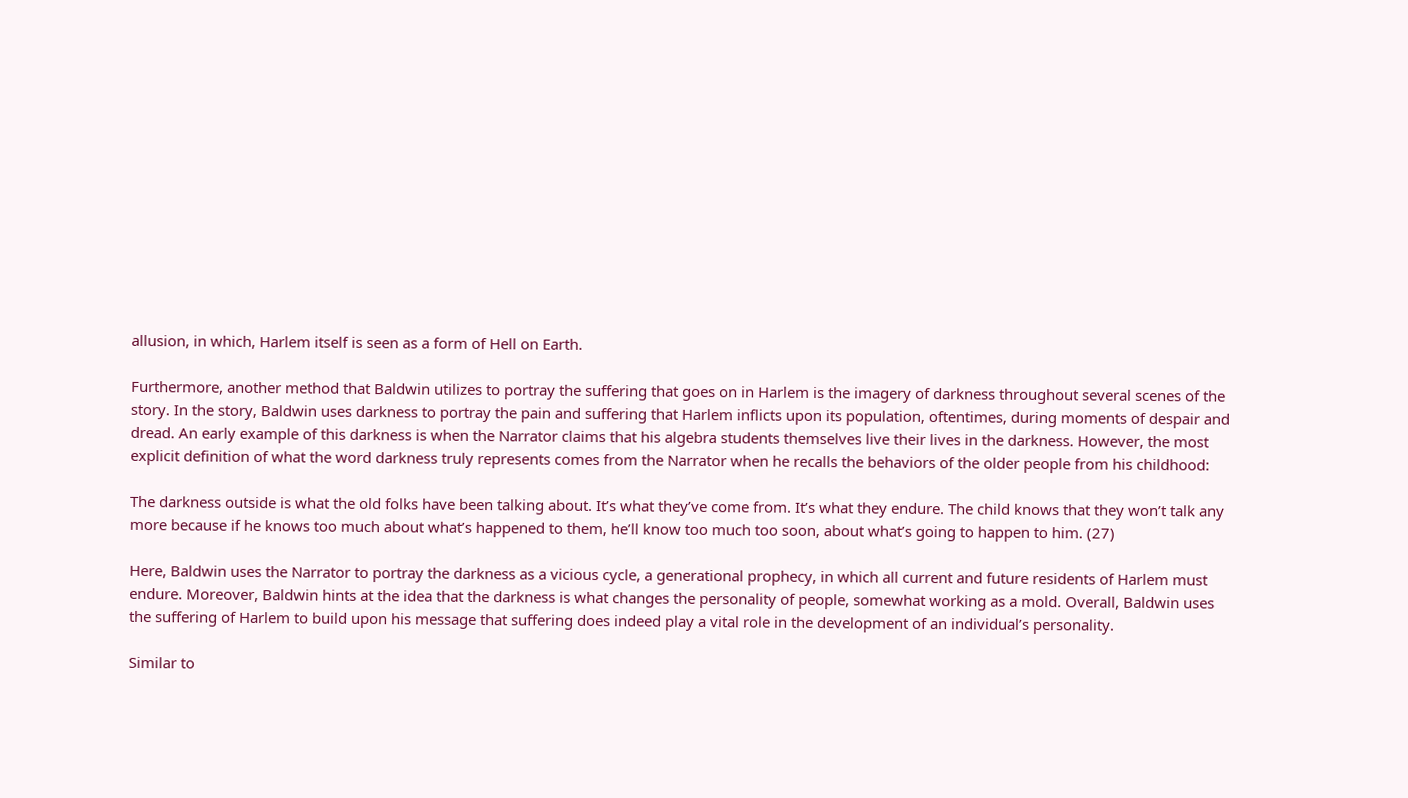allusion, in which, Harlem itself is seen as a form of Hell on Earth.

Furthermore, another method that Baldwin utilizes to portray the suffering that goes on in Harlem is the imagery of darkness throughout several scenes of the story. In the story, Baldwin uses darkness to portray the pain and suffering that Harlem inflicts upon its population, oftentimes, during moments of despair and dread. An early example of this darkness is when the Narrator claims that his algebra students themselves live their lives in the darkness. However, the most explicit definition of what the word darkness truly represents comes from the Narrator when he recalls the behaviors of the older people from his childhood:

The darkness outside is what the old folks have been talking about. It’s what they’ve come from. It’s what they endure. The child knows that they won’t talk any more because if he knows too much about what’s happened to them, he’ll know too much too soon, about what’s going to happen to him. (27)

Here, Baldwin uses the Narrator to portray the darkness as a vicious cycle, a generational prophecy, in which all current and future residents of Harlem must endure. Moreover, Baldwin hints at the idea that the darkness is what changes the personality of people, somewhat working as a mold. Overall, Baldwin uses the suffering of Harlem to build upon his message that suffering does indeed play a vital role in the development of an individual’s personality.

Similar to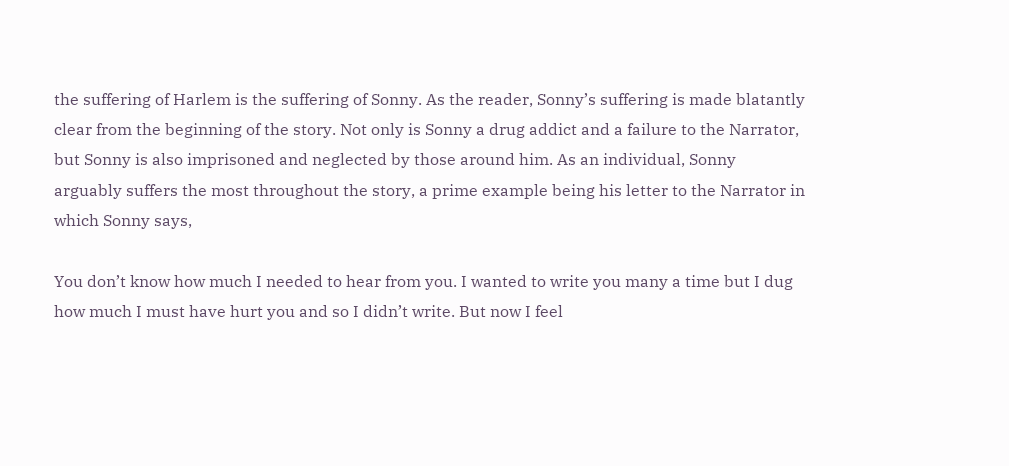the suffering of Harlem is the suffering of Sonny. As the reader, Sonny’s suffering is made blatantly clear from the beginning of the story. Not only is Sonny a drug addict and a failure to the Narrator, but Sonny is also imprisoned and neglected by those around him. As an individual, Sonny arguably suffers the most throughout the story, a prime example being his letter to the Narrator in which Sonny says,

You don’t know how much I needed to hear from you. I wanted to write you many a time but I dug how much I must have hurt you and so I didn’t write. But now I feel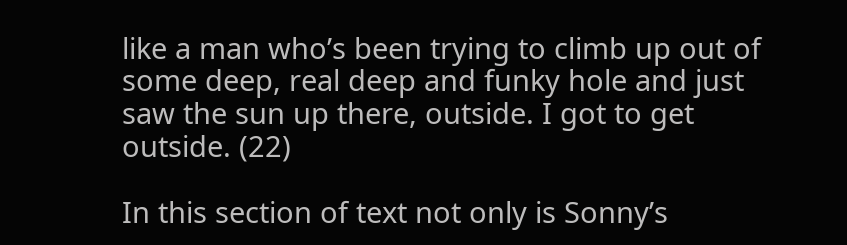like a man who’s been trying to climb up out of some deep, real deep and funky hole and just saw the sun up there, outside. I got to get outside. (22)

In this section of text not only is Sonny’s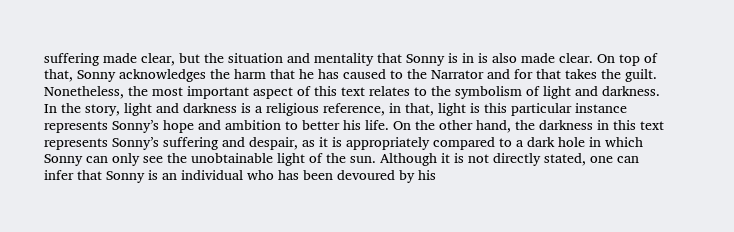suffering made clear, but the situation and mentality that Sonny is in is also made clear. On top of that, Sonny acknowledges the harm that he has caused to the Narrator and for that takes the guilt. Nonetheless, the most important aspect of this text relates to the symbolism of light and darkness. In the story, light and darkness is a religious reference, in that, light is this particular instance represents Sonny’s hope and ambition to better his life. On the other hand, the darkness in this text represents Sonny’s suffering and despair, as it is appropriately compared to a dark hole in which Sonny can only see the unobtainable light of the sun. Although it is not directly stated, one can infer that Sonny is an individual who has been devoured by his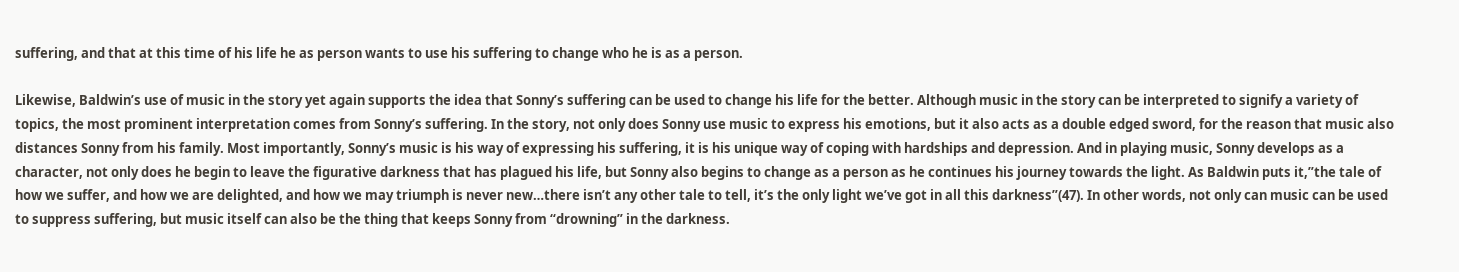suffering, and that at this time of his life he as person wants to use his suffering to change who he is as a person.

Likewise, Baldwin’s use of music in the story yet again supports the idea that Sonny’s suffering can be used to change his life for the better. Although music in the story can be interpreted to signify a variety of topics, the most prominent interpretation comes from Sonny’s suffering. In the story, not only does Sonny use music to express his emotions, but it also acts as a double edged sword, for the reason that music also distances Sonny from his family. Most importantly, Sonny’s music is his way of expressing his suffering, it is his unique way of coping with hardships and depression. And in playing music, Sonny develops as a character, not only does he begin to leave the figurative darkness that has plagued his life, but Sonny also begins to change as a person as he continues his journey towards the light. As Baldwin puts it,”the tale of how we suffer, and how we are delighted, and how we may triumph is never new…there isn’t any other tale to tell, it’s the only light we’ve got in all this darkness”(47). In other words, not only can music can be used to suppress suffering, but music itself can also be the thing that keeps Sonny from “drowning” in the darkness.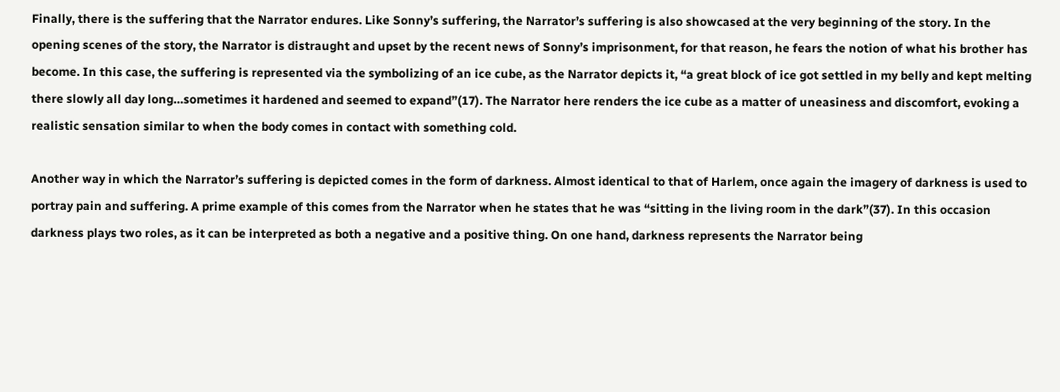Finally, there is the suffering that the Narrator endures. Like Sonny’s suffering, the Narrator’s suffering is also showcased at the very beginning of the story. In the opening scenes of the story, the Narrator is distraught and upset by the recent news of Sonny’s imprisonment, for that reason, he fears the notion of what his brother has become. In this case, the suffering is represented via the symbolizing of an ice cube, as the Narrator depicts it, “a great block of ice got settled in my belly and kept melting there slowly all day long…sometimes it hardened and seemed to expand”(17). The Narrator here renders the ice cube as a matter of uneasiness and discomfort, evoking a realistic sensation similar to when the body comes in contact with something cold.

Another way in which the Narrator’s suffering is depicted comes in the form of darkness. Almost identical to that of Harlem, once again the imagery of darkness is used to portray pain and suffering. A prime example of this comes from the Narrator when he states that he was “sitting in the living room in the dark”(37). In this occasion darkness plays two roles, as it can be interpreted as both a negative and a positive thing. On one hand, darkness represents the Narrator being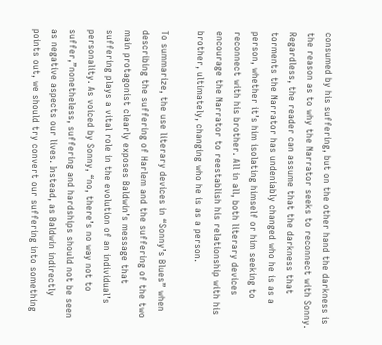consumed by his suffering, but on the other hand the darkness is the reason as to why the Narrator seeks to reconnect with Sonny. Regardless, the reader can assume that the darkness that torments the Narrator has undeniably changed who he is as a person, whether it’s him isolating himself or him seeking to reconnect with his brother. All in all, both literary devices encourage the Narrator to reestablish his relationship with his brother, ultimately, changing who he is as a person.

To summarize, the use literary devices in “Sonny’s Blues” when describing the suffering of Harlem and the suffering of the two main protagonist clearly exposes Baldwin’s message that suffering plays a vital role in the evolution of an individual’s personality. As voiced by Sonny, “no, there’s no way not to suffer,”nonetheless, suffering and hardships should not be seen as negative aspects our lives. Instead, as Baldwin indirectly points out, we should try convert our suffering into something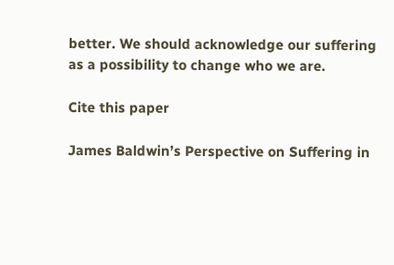better. We should acknowledge our suffering as a possibility to change who we are.

Cite this paper

James Baldwin’s Perspective on Suffering in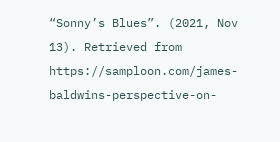“Sonny’s Blues”. (2021, Nov 13). Retrieved from https://samploon.com/james-baldwins-perspective-on-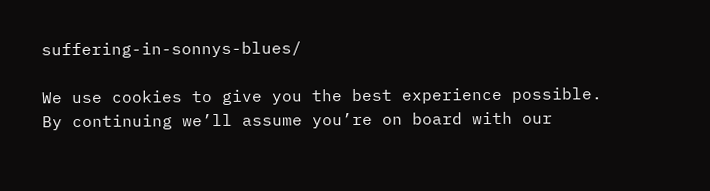suffering-in-sonnys-blues/

We use cookies to give you the best experience possible. By continuing we’ll assume you’re on board with our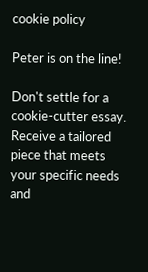cookie policy

Peter is on the line!

Don't settle for a cookie-cutter essay. Receive a tailored piece that meets your specific needs and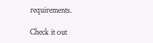requirements.

Check it out